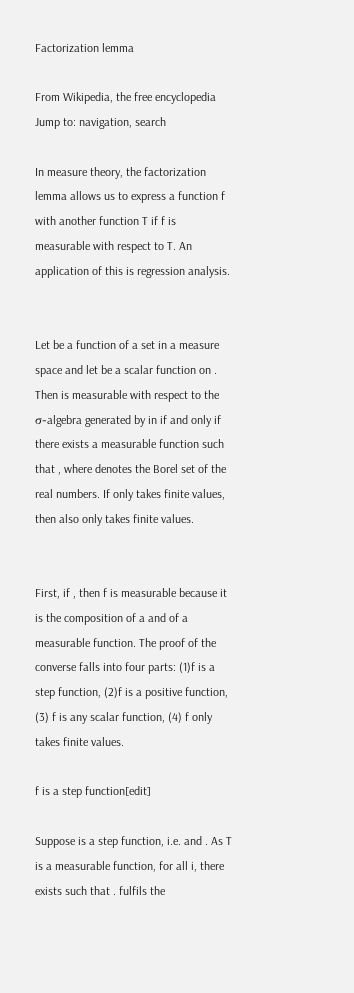Factorization lemma

From Wikipedia, the free encyclopedia
Jump to: navigation, search

In measure theory, the factorization lemma allows us to express a function f with another function T if f is measurable with respect to T. An application of this is regression analysis.


Let be a function of a set in a measure space and let be a scalar function on . Then is measurable with respect to the σ-algebra generated by in if and only if there exists a measurable function such that , where denotes the Borel set of the real numbers. If only takes finite values, then also only takes finite values.


First, if , then f is measurable because it is the composition of a and of a measurable function. The proof of the converse falls into four parts: (1)f is a step function, (2)f is a positive function, (3) f is any scalar function, (4) f only takes finite values.

f is a step function[edit]

Suppose is a step function, i.e. and . As T is a measurable function, for all i, there exists such that . fulfils the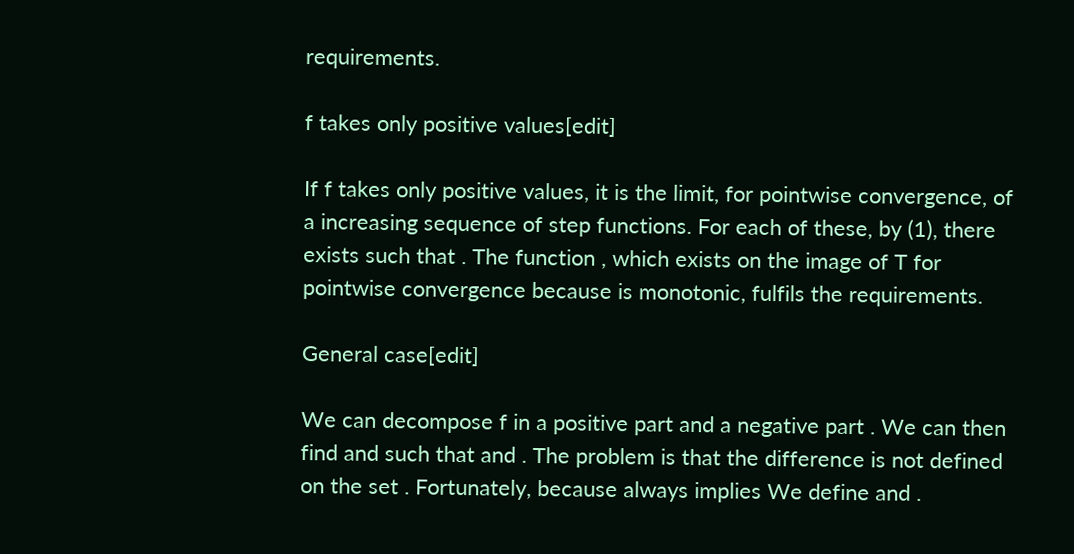requirements.

f takes only positive values[edit]

If f takes only positive values, it is the limit, for pointwise convergence, of a increasing sequence of step functions. For each of these, by (1), there exists such that . The function , which exists on the image of T for pointwise convergence because is monotonic, fulfils the requirements.

General case[edit]

We can decompose f in a positive part and a negative part . We can then find and such that and . The problem is that the difference is not defined on the set . Fortunately, because always implies We define and .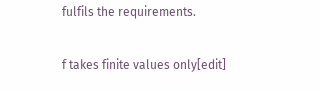fulfils the requirements.

f takes finite values only[edit]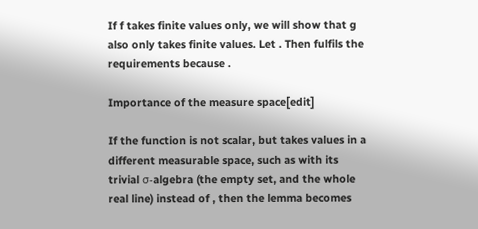If f takes finite values only, we will show that g also only takes finite values. Let . Then fulfils the requirements because .

Importance of the measure space[edit]

If the function is not scalar, but takes values in a different measurable space, such as with its trivial σ-algebra (the empty set, and the whole real line) instead of , then the lemma becomes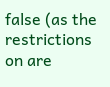false (as the restrictions on are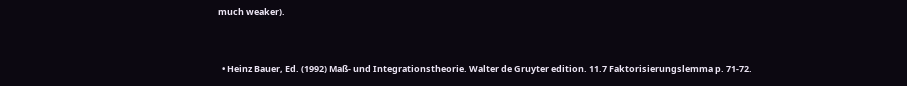much weaker).


  • Heinz Bauer, Ed. (1992) Maß- und Integrationstheorie. Walter de Gruyter edition. 11.7 Faktorisierungslemma p. 71-72.